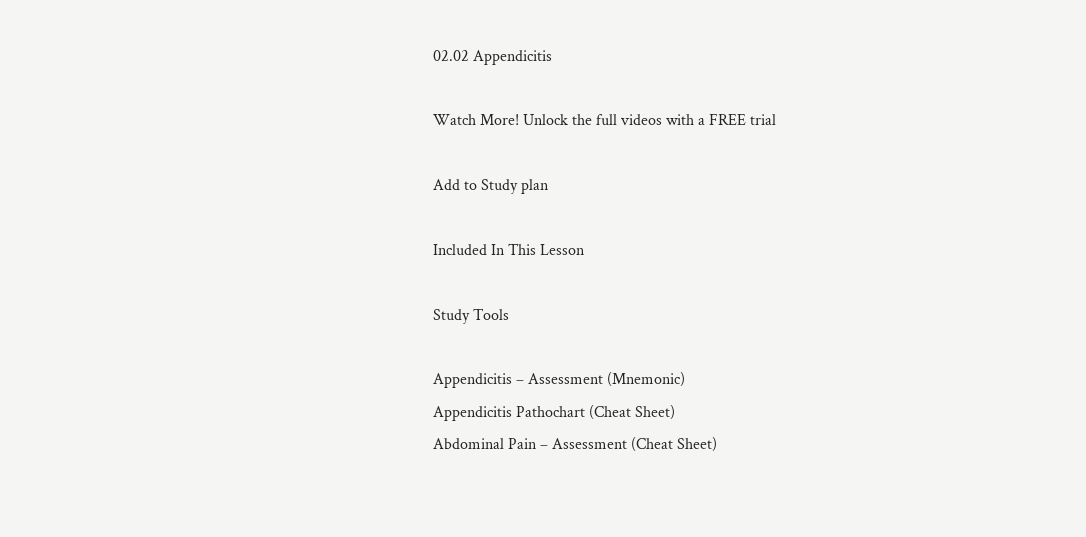02.02 Appendicitis

Watch More! Unlock the full videos with a FREE trial

Add to Study plan

Included In This Lesson

Study Tools

Appendicitis – Assessment (Mnemonic)
Appendicitis Pathochart (Cheat Sheet)
Abdominal Pain – Assessment (Cheat Sheet)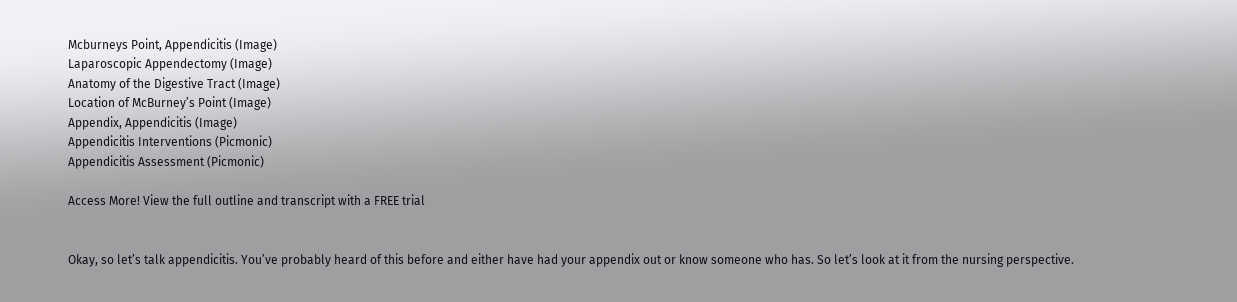Mcburneys Point, Appendicitis (Image)
Laparoscopic Appendectomy (Image)
Anatomy of the Digestive Tract (Image)
Location of McBurney’s Point (Image)
Appendix, Appendicitis (Image)
Appendicitis Interventions (Picmonic)
Appendicitis Assessment (Picmonic)

Access More! View the full outline and transcript with a FREE trial


Okay, so let’s talk appendicitis. You’ve probably heard of this before and either have had your appendix out or know someone who has. So let’s look at it from the nursing perspective.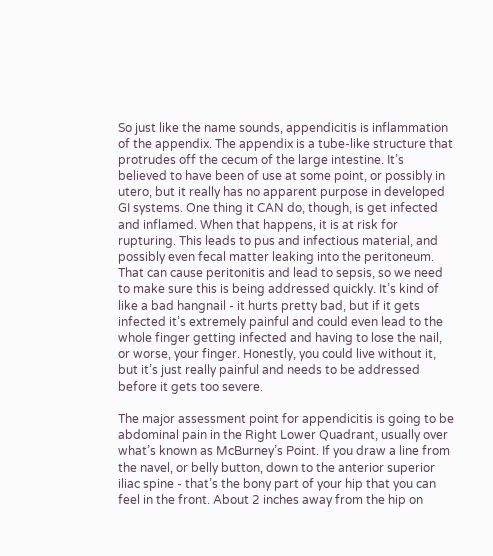So just like the name sounds, appendicitis is inflammation of the appendix. The appendix is a tube-like structure that protrudes off the cecum of the large intestine. It’s believed to have been of use at some point, or possibly in utero, but it really has no apparent purpose in developed GI systems. One thing it CAN do, though, is get infected and inflamed. When that happens, it is at risk for rupturing. This leads to pus and infectious material, and possibly even fecal matter leaking into the peritoneum. That can cause peritonitis and lead to sepsis, so we need to make sure this is being addressed quickly. It’s kind of like a bad hangnail - it hurts pretty bad, but if it gets infected it’s extremely painful and could even lead to the whole finger getting infected and having to lose the nail, or worse, your finger. Honestly, you could live without it, but it’s just really painful and needs to be addressed before it gets too severe.

The major assessment point for appendicitis is going to be abdominal pain in the Right Lower Quadrant, usually over what’s known as McBurney’s Point. If you draw a line from the navel, or belly button, down to the anterior superior iliac spine - that’s the bony part of your hip that you can feel in the front. About 2 inches away from the hip on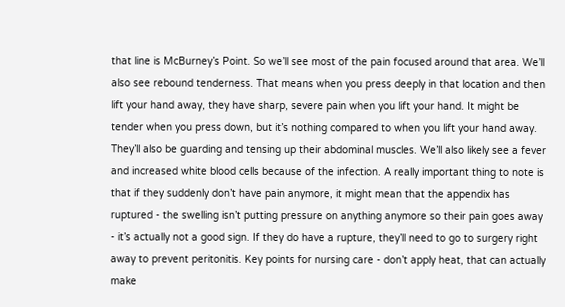that line is McBurney’s Point. So we’ll see most of the pain focused around that area. We’ll also see rebound tenderness. That means when you press deeply in that location and then lift your hand away, they have sharp, severe pain when you lift your hand. It might be tender when you press down, but it’s nothing compared to when you lift your hand away. They’ll also be guarding and tensing up their abdominal muscles. We’ll also likely see a fever and increased white blood cells because of the infection. A really important thing to note is that if they suddenly don’t have pain anymore, it might mean that the appendix has ruptured - the swelling isn’t putting pressure on anything anymore so their pain goes away - it’s actually not a good sign. If they do have a rupture, they’ll need to go to surgery right away to prevent peritonitis. Key points for nursing care - don’t apply heat, that can actually make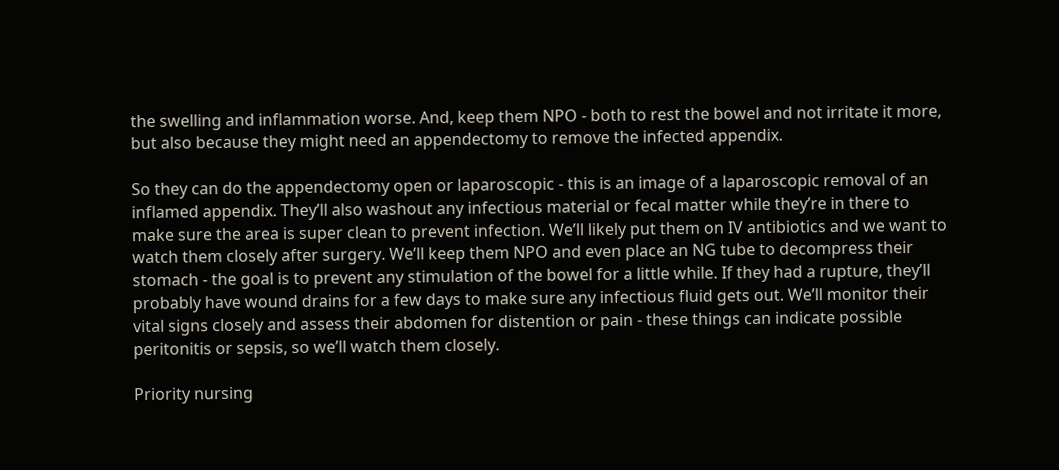the swelling and inflammation worse. And, keep them NPO - both to rest the bowel and not irritate it more, but also because they might need an appendectomy to remove the infected appendix.

So they can do the appendectomy open or laparoscopic - this is an image of a laparoscopic removal of an inflamed appendix. They’ll also washout any infectious material or fecal matter while they’re in there to make sure the area is super clean to prevent infection. We’ll likely put them on IV antibiotics and we want to watch them closely after surgery. We’ll keep them NPO and even place an NG tube to decompress their stomach - the goal is to prevent any stimulation of the bowel for a little while. If they had a rupture, they’ll probably have wound drains for a few days to make sure any infectious fluid gets out. We’ll monitor their vital signs closely and assess their abdomen for distention or pain - these things can indicate possible peritonitis or sepsis, so we’ll watch them closely.

Priority nursing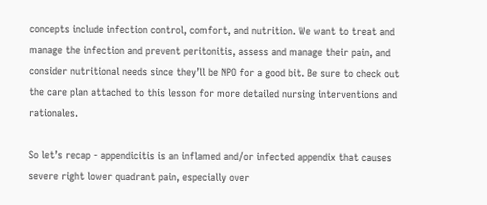concepts include infection control, comfort, and nutrition. We want to treat and manage the infection and prevent peritonitis, assess and manage their pain, and consider nutritional needs since they’ll be NPO for a good bit. Be sure to check out the care plan attached to this lesson for more detailed nursing interventions and rationales.

So let’s recap - appendicitis is an inflamed and/or infected appendix that causes severe right lower quadrant pain, especially over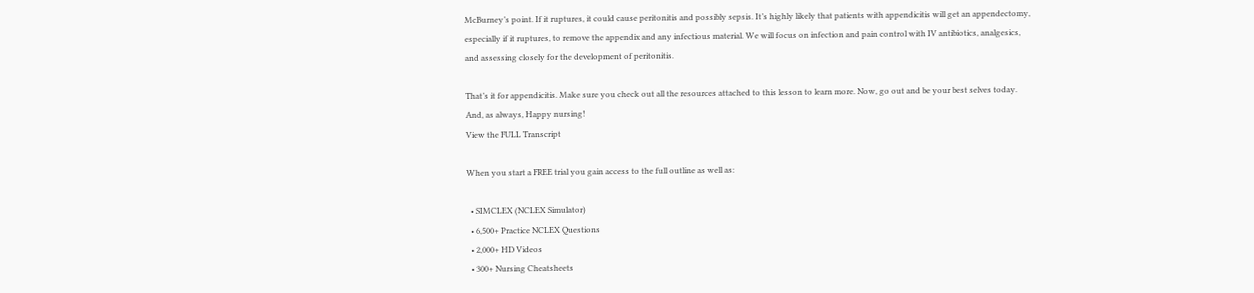McBurney’s point. If it ruptures, it could cause peritonitis and possibly sepsis. It’s highly likely that patients with appendicitis will get an appendectomy, especially if it ruptures, to remove the appendix and any infectious material. We will focus on infection and pain control with IV antibiotics, analgesics, and assessing closely for the development of peritonitis.

That’s it for appendicitis. Make sure you check out all the resources attached to this lesson to learn more. Now, go out and be your best selves today. And, as always, Happy nursing!
View the FULL Transcript

When you start a FREE trial you gain access to the full outline as well as:

  • SIMCLEX (NCLEX Simulator)
  • 6,500+ Practice NCLEX Questions
  • 2,000+ HD Videos
  • 300+ Nursing Cheatsheets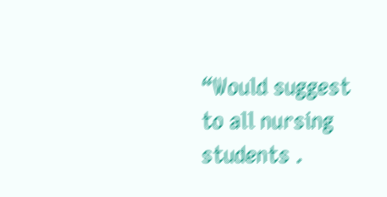“Would suggest to all nursing students .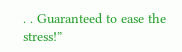. . Guaranteed to ease the stress!”